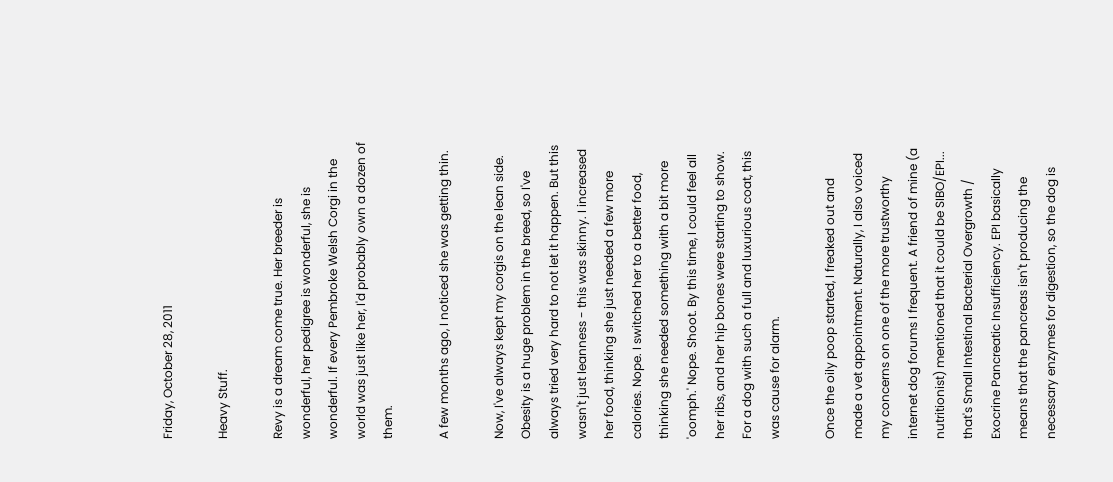Friday, October 28, 2011

Heavy Stuff.

Revy is a dream come true. Her breeder is wonderful, her pedigree is wonderful, she is wonderful. If every Pembroke Welsh Corgi in the world was just like her, I'd probably own a dozen of them.

A few months ago, I noticed she was getting thin.

Now, I've always kept my corgis on the lean side. Obesity is a huge problem in the breed, so I've always tried very hard to not let it happen. But this wasn't just leanness - this was skinny. I increased her food, thinking she just needed a few more calories. Nope. I switched her to a better food, thinking she needed something with a bit more 'oomph.' Nope. Shoot. By this time, I could feel all her ribs, and her hip bones were starting to show. For a dog with such a full and luxurious coat, this was cause for alarm.

Once the oily poop started, I freaked out and made a vet appointment. Naturally, I also voiced my concerns on one of the more trustworthy internet dog forums I frequent. A friend of mine (a nutritionist) mentioned that it could be SIBO/EPI... that's Small Intestinal Bacterial Overgrowth / Exocrine Pancreatic Insufficiency. EPI basically means that the pancreas isn't producing the necessary enzymes for digestion, so the dog is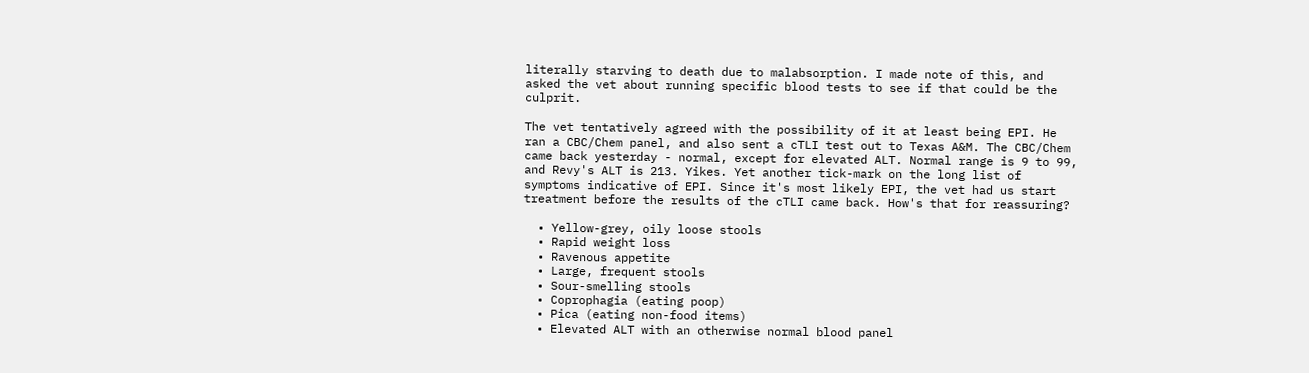literally starving to death due to malabsorption. I made note of this, and asked the vet about running specific blood tests to see if that could be the culprit.

The vet tentatively agreed with the possibility of it at least being EPI. He ran a CBC/Chem panel, and also sent a cTLI test out to Texas A&M. The CBC/Chem came back yesterday - normal, except for elevated ALT. Normal range is 9 to 99, and Revy's ALT is 213. Yikes. Yet another tick-mark on the long list of symptoms indicative of EPI. Since it's most likely EPI, the vet had us start treatment before the results of the cTLI came back. How's that for reassuring?

  • Yellow-grey, oily loose stools
  • Rapid weight loss
  • Ravenous appetite
  • Large, frequent stools
  • Sour-smelling stools
  • Coprophagia (eating poop)
  • Pica (eating non-food items)
  • Elevated ALT with an otherwise normal blood panel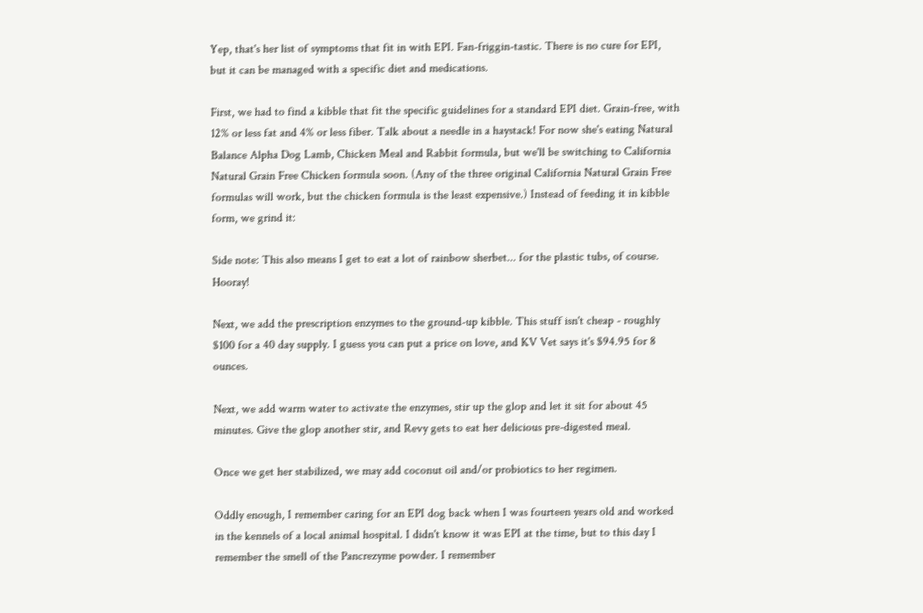Yep, that's her list of symptoms that fit in with EPI. Fan-friggin-tastic. There is no cure for EPI, but it can be managed with a specific diet and medications.

First, we had to find a kibble that fit the specific guidelines for a standard EPI diet. Grain-free, with 12% or less fat and 4% or less fiber. Talk about a needle in a haystack! For now she's eating Natural Balance Alpha Dog Lamb, Chicken Meal and Rabbit formula, but we'll be switching to California Natural Grain Free Chicken formula soon. (Any of the three original California Natural Grain Free formulas will work, but the chicken formula is the least expensive.) Instead of feeding it in kibble form, we grind it:

Side note: This also means I get to eat a lot of rainbow sherbet... for the plastic tubs, of course. Hooray!

Next, we add the prescription enzymes to the ground-up kibble. This stuff isn't cheap - roughly $100 for a 40 day supply. I guess you can put a price on love, and KV Vet says it's $94.95 for 8 ounces.

Next, we add warm water to activate the enzymes, stir up the glop and let it sit for about 45 minutes. Give the glop another stir, and Revy gets to eat her delicious pre-digested meal.

Once we get her stabilized, we may add coconut oil and/or probiotics to her regimen.

Oddly enough, I remember caring for an EPI dog back when I was fourteen years old and worked in the kennels of a local animal hospital. I didn't know it was EPI at the time, but to this day I remember the smell of the Pancrezyme powder. I remember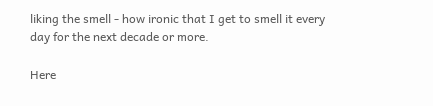liking the smell - how ironic that I get to smell it every day for the next decade or more.

Here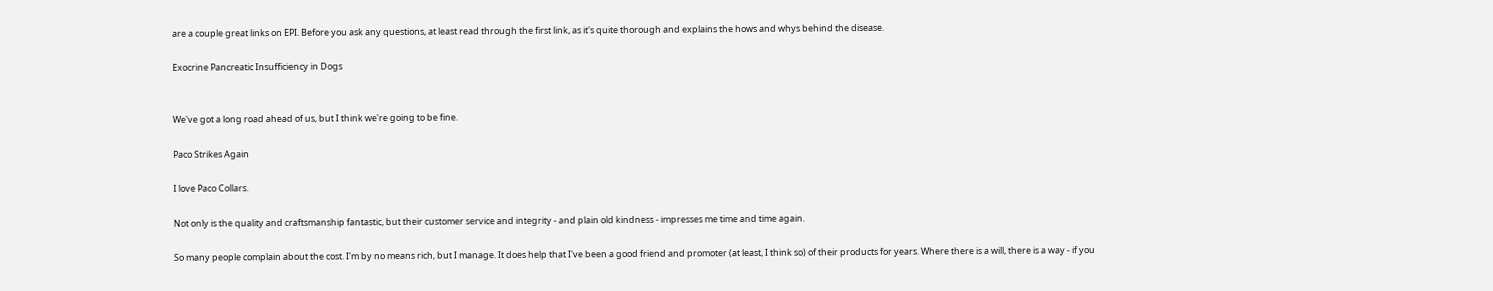are a couple great links on EPI. Before you ask any questions, at least read through the first link, as it's quite thorough and explains the hows and whys behind the disease.

Exocrine Pancreatic Insufficiency in Dogs


We've got a long road ahead of us, but I think we're going to be fine.

Paco Strikes Again

I love Paco Collars.

Not only is the quality and craftsmanship fantastic, but their customer service and integrity - and plain old kindness - impresses me time and time again.

So many people complain about the cost. I'm by no means rich, but I manage. It does help that I've been a good friend and promoter (at least, I think so) of their products for years. Where there is a will, there is a way - if you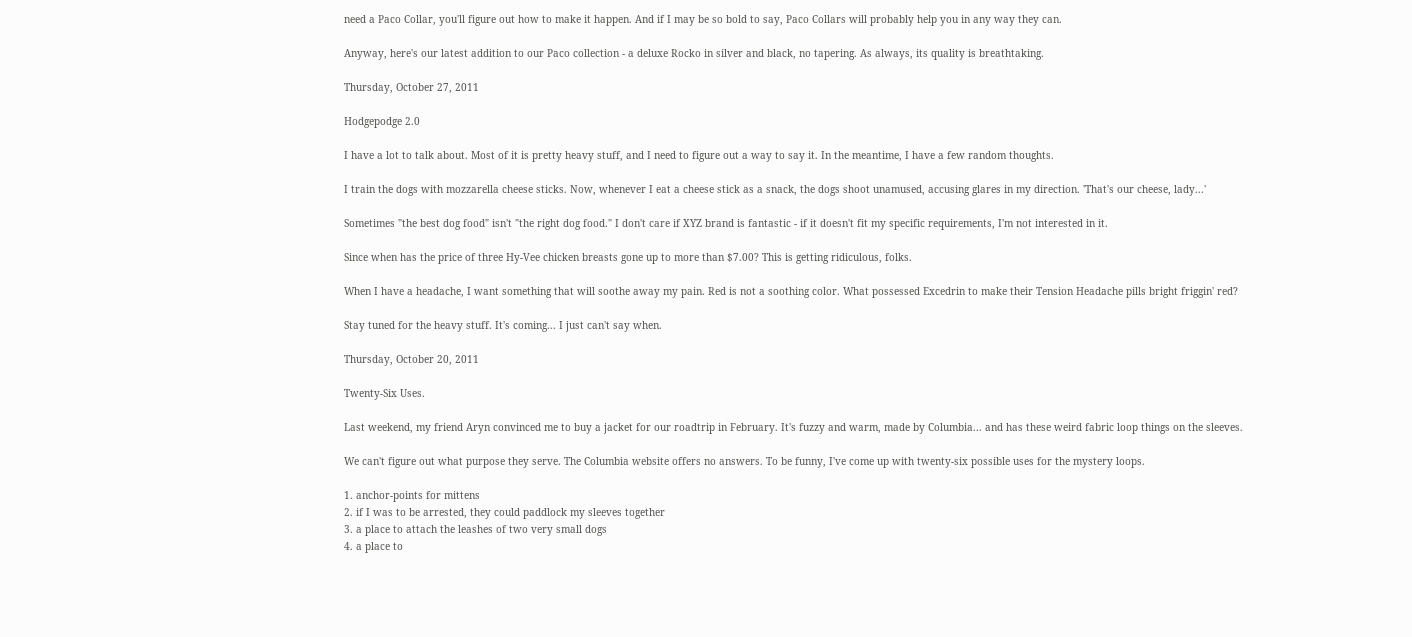need a Paco Collar, you'll figure out how to make it happen. And if I may be so bold to say, Paco Collars will probably help you in any way they can.

Anyway, here's our latest addition to our Paco collection - a deluxe Rocko in silver and black, no tapering. As always, its quality is breathtaking.

Thursday, October 27, 2011

Hodgepodge 2.0

I have a lot to talk about. Most of it is pretty heavy stuff, and I need to figure out a way to say it. In the meantime, I have a few random thoughts.

I train the dogs with mozzarella cheese sticks. Now, whenever I eat a cheese stick as a snack, the dogs shoot unamused, accusing glares in my direction. 'That's our cheese, lady...'

Sometimes "the best dog food" isn't "the right dog food." I don't care if XYZ brand is fantastic - if it doesn't fit my specific requirements, I'm not interested in it.

Since when has the price of three Hy-Vee chicken breasts gone up to more than $7.00? This is getting ridiculous, folks.

When I have a headache, I want something that will soothe away my pain. Red is not a soothing color. What possessed Excedrin to make their Tension Headache pills bright friggin' red?

Stay tuned for the heavy stuff. It's coming... I just can't say when.

Thursday, October 20, 2011

Twenty-Six Uses.

Last weekend, my friend Aryn convinced me to buy a jacket for our roadtrip in February. It's fuzzy and warm, made by Columbia... and has these weird fabric loop things on the sleeves.

We can't figure out what purpose they serve. The Columbia website offers no answers. To be funny, I've come up with twenty-six possible uses for the mystery loops.

1. anchor-points for mittens
2. if I was to be arrested, they could paddlock my sleeves together
3. a place to attach the leashes of two very small dogs
4. a place to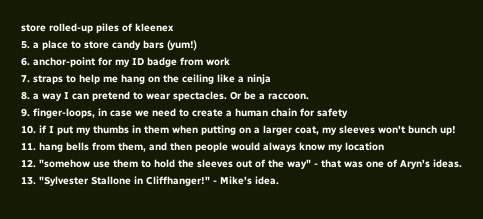store rolled-up piles of kleenex
5. a place to store candy bars (yum!)
6. anchor-point for my ID badge from work
7. straps to help me hang on the ceiling like a ninja
8. a way I can pretend to wear spectacles. Or be a raccoon.
9. finger-loops, in case we need to create a human chain for safety
10. if I put my thumbs in them when putting on a larger coat, my sleeves won't bunch up!
11. hang bells from them, and then people would always know my location
12. "somehow use them to hold the sleeves out of the way" - that was one of Aryn's ideas.
13. "Sylvester Stallone in Cliffhanger!" - Mike's idea.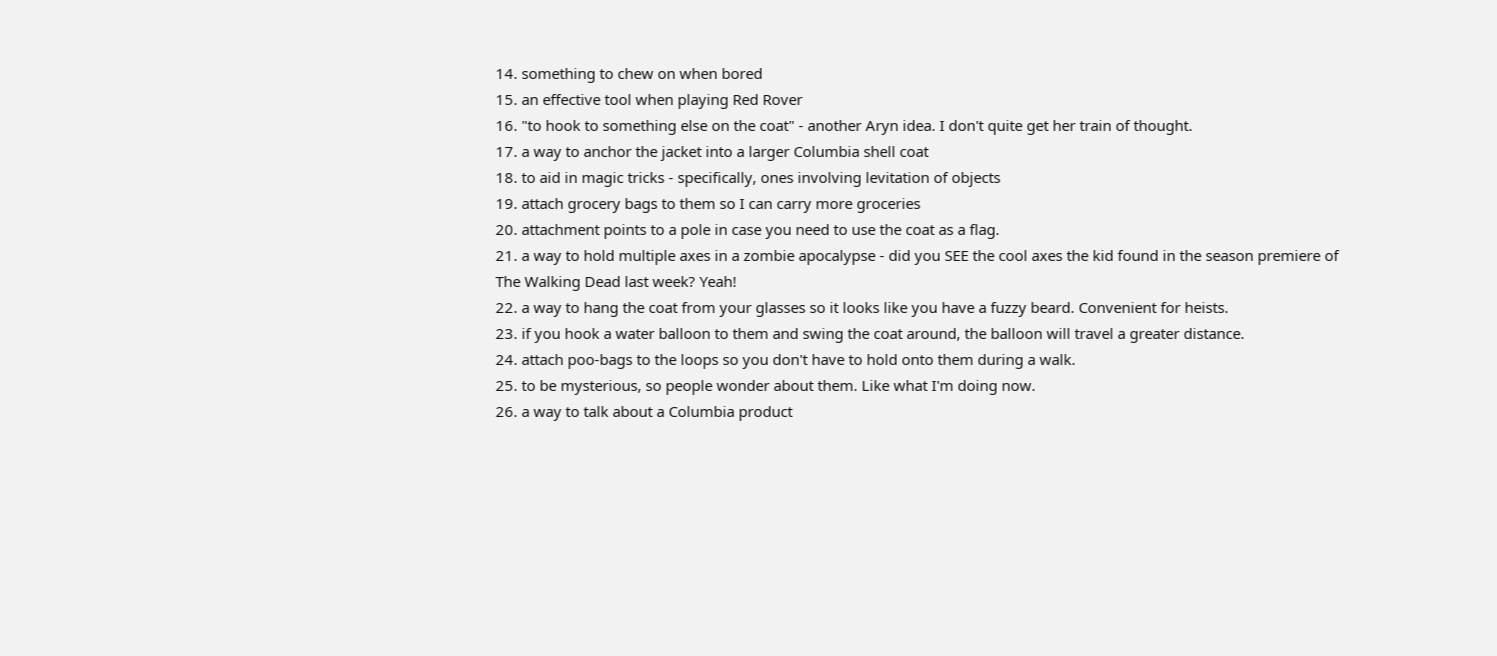14. something to chew on when bored
15. an effective tool when playing Red Rover
16. "to hook to something else on the coat" - another Aryn idea. I don't quite get her train of thought.
17. a way to anchor the jacket into a larger Columbia shell coat
18. to aid in magic tricks - specifically, ones involving levitation of objects
19. attach grocery bags to them so I can carry more groceries
20. attachment points to a pole in case you need to use the coat as a flag.
21. a way to hold multiple axes in a zombie apocalypse - did you SEE the cool axes the kid found in the season premiere of The Walking Dead last week? Yeah!
22. a way to hang the coat from your glasses so it looks like you have a fuzzy beard. Convenient for heists.
23. if you hook a water balloon to them and swing the coat around, the balloon will travel a greater distance.
24. attach poo-bags to the loops so you don't have to hold onto them during a walk.
25. to be mysterious, so people wonder about them. Like what I'm doing now.
26. a way to talk about a Columbia product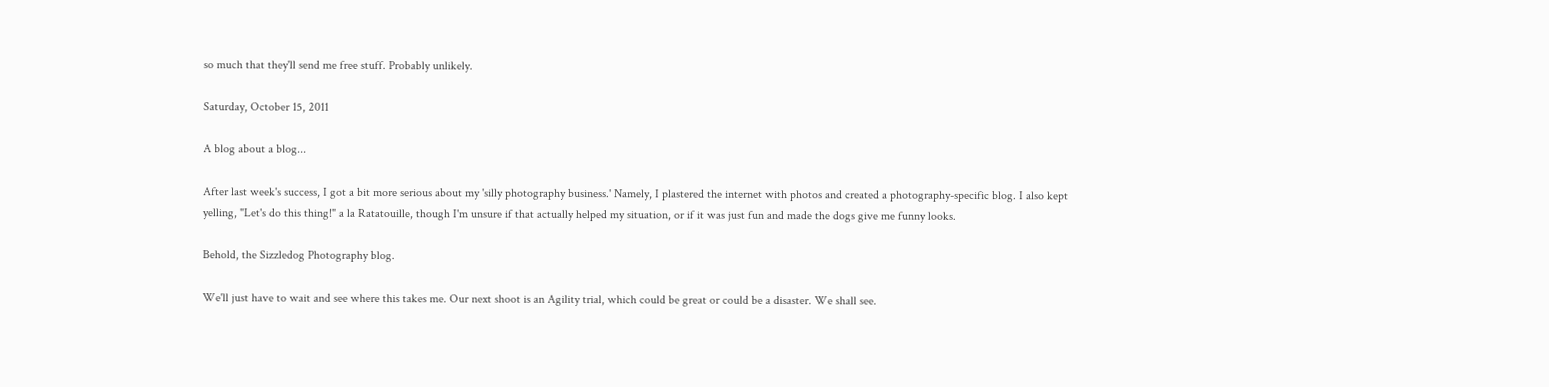so much that they'll send me free stuff. Probably unlikely.

Saturday, October 15, 2011

A blog about a blog...

After last week's success, I got a bit more serious about my 'silly photography business.' Namely, I plastered the internet with photos and created a photography-specific blog. I also kept yelling, "Let's do this thing!" a la Ratatouille, though I'm unsure if that actually helped my situation, or if it was just fun and made the dogs give me funny looks.

Behold, the Sizzledog Photography blog.

We'll just have to wait and see where this takes me. Our next shoot is an Agility trial, which could be great or could be a disaster. We shall see.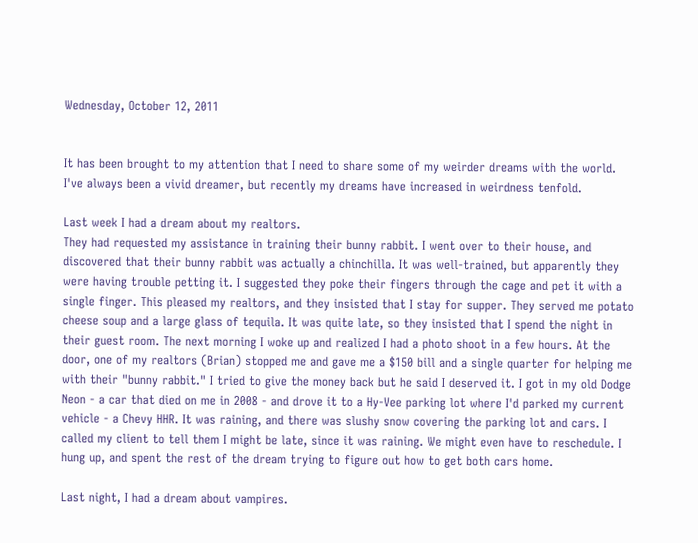Wednesday, October 12, 2011


It has been brought to my attention that I need to share some of my weirder dreams with the world. I've always been a vivid dreamer, but recently my dreams have increased in weirdness tenfold.

Last week I had a dream about my realtors.
They had requested my assistance in training their bunny rabbit. I went over to their house, and discovered that their bunny rabbit was actually a chinchilla. It was well-trained, but apparently they were having trouble petting it. I suggested they poke their fingers through the cage and pet it with a single finger. This pleased my realtors, and they insisted that I stay for supper. They served me potato cheese soup and a large glass of tequila. It was quite late, so they insisted that I spend the night in their guest room. The next morning I woke up and realized I had a photo shoot in a few hours. At the door, one of my realtors (Brian) stopped me and gave me a $150 bill and a single quarter for helping me with their "bunny rabbit." I tried to give the money back but he said I deserved it. I got in my old Dodge Neon - a car that died on me in 2008 - and drove it to a Hy-Vee parking lot where I'd parked my current vehicle - a Chevy HHR. It was raining, and there was slushy snow covering the parking lot and cars. I called my client to tell them I might be late, since it was raining. We might even have to reschedule. I hung up, and spent the rest of the dream trying to figure out how to get both cars home.

Last night, I had a dream about vampires.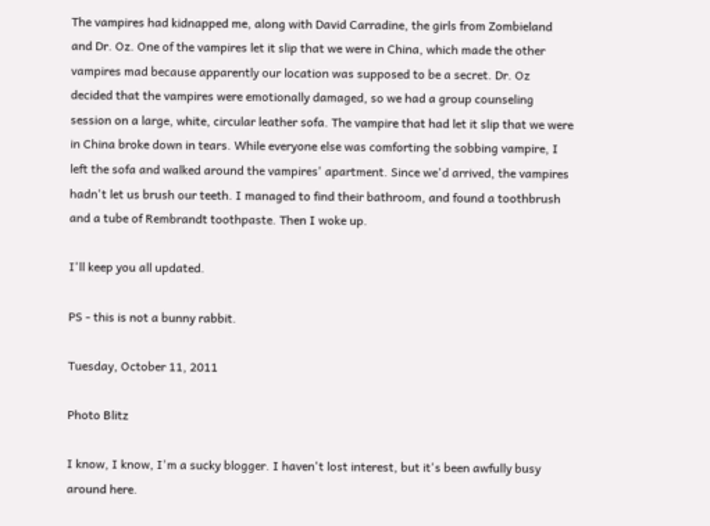The vampires had kidnapped me, along with David Carradine, the girls from Zombieland and Dr. Oz. One of the vampires let it slip that we were in China, which made the other vampires mad because apparently our location was supposed to be a secret. Dr. Oz decided that the vampires were emotionally damaged, so we had a group counseling session on a large, white, circular leather sofa. The vampire that had let it slip that we were in China broke down in tears. While everyone else was comforting the sobbing vampire, I left the sofa and walked around the vampires' apartment. Since we'd arrived, the vampires hadn't let us brush our teeth. I managed to find their bathroom, and found a toothbrush and a tube of Rembrandt toothpaste. Then I woke up.

I'll keep you all updated.

PS - this is not a bunny rabbit.

Tuesday, October 11, 2011

Photo Blitz

I know, I know, I'm a sucky blogger. I haven't lost interest, but it's been awfully busy around here.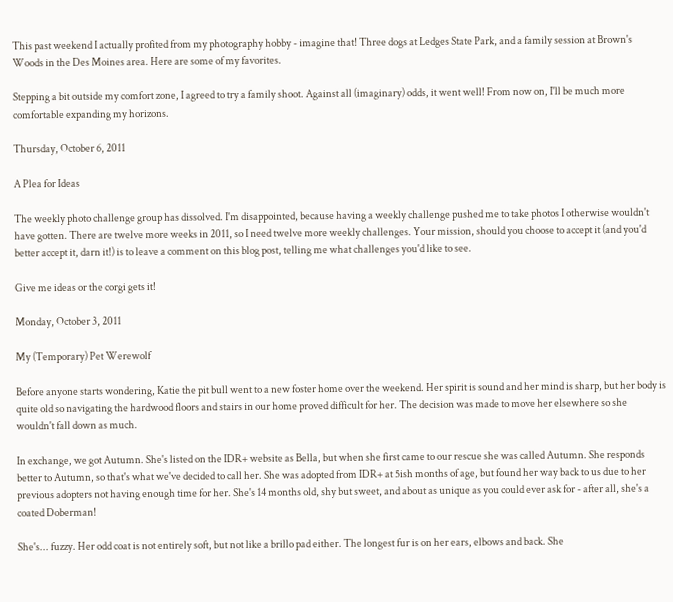This past weekend I actually profited from my photography hobby - imagine that! Three dogs at Ledges State Park, and a family session at Brown's Woods in the Des Moines area. Here are some of my favorites.

Stepping a bit outside my comfort zone, I agreed to try a family shoot. Against all (imaginary) odds, it went well! From now on, I'll be much more comfortable expanding my horizons.

Thursday, October 6, 2011

A Plea for Ideas

The weekly photo challenge group has dissolved. I'm disappointed, because having a weekly challenge pushed me to take photos I otherwise wouldn't have gotten. There are twelve more weeks in 2011, so I need twelve more weekly challenges. Your mission, should you choose to accept it (and you'd better accept it, darn it!) is to leave a comment on this blog post, telling me what challenges you'd like to see.

Give me ideas or the corgi gets it!

Monday, October 3, 2011

My (Temporary) Pet Werewolf

Before anyone starts wondering, Katie the pit bull went to a new foster home over the weekend. Her spirit is sound and her mind is sharp, but her body is quite old so navigating the hardwood floors and stairs in our home proved difficult for her. The decision was made to move her elsewhere so she wouldn't fall down as much.

In exchange, we got Autumn. She's listed on the IDR+ website as Bella, but when she first came to our rescue she was called Autumn. She responds better to Autumn, so that's what we've decided to call her. She was adopted from IDR+ at 5ish months of age, but found her way back to us due to her previous adopters not having enough time for her. She's 14 months old, shy but sweet, and about as unique as you could ever ask for - after all, she's a coated Doberman!

She's... fuzzy. Her odd coat is not entirely soft, but not like a brillo pad either. The longest fur is on her ears, elbows and back. She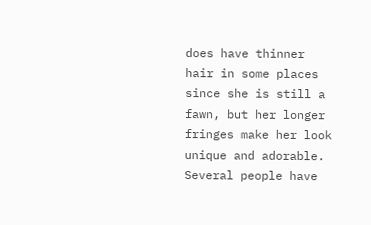does have thinner hair in some places since she is still a fawn, but her longer fringes make her look unique and adorable. Several people have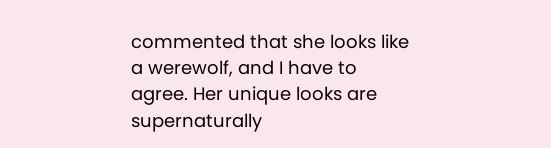commented that she looks like a werewolf, and I have to agree. Her unique looks are supernaturally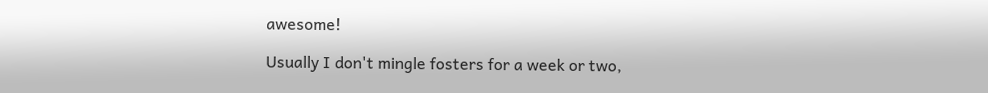awesome!

Usually I don't mingle fosters for a week or two,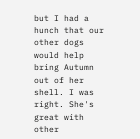but I had a hunch that our other dogs would help bring Autumn out of her shell. I was right. She's great with other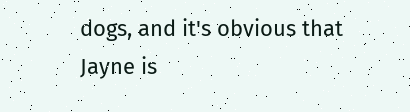dogs, and it's obvious that Jayne is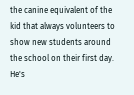the canine equivalent of the kid that always volunteers to show new students around the school on their first day. He's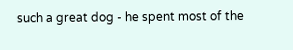such a great dog - he spent most of the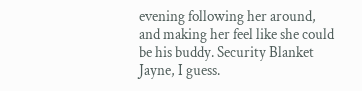evening following her around, and making her feel like she could be his buddy. Security Blanket Jayne, I guess.